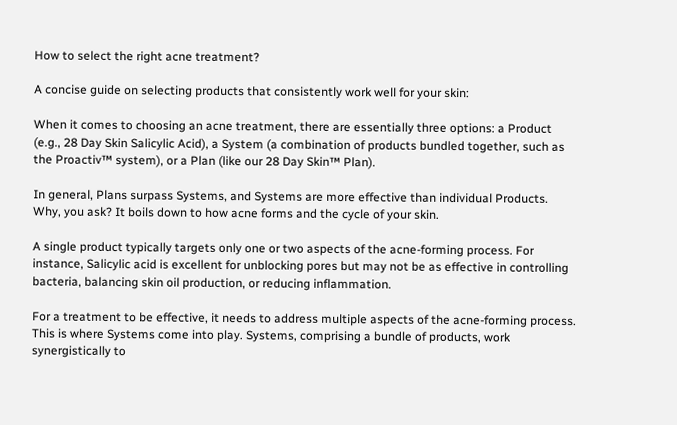How to select the right acne treatment?

A concise guide on selecting products that consistently work well for your skin:

When it comes to choosing an acne treatment, there are essentially three options: a Product (e.g., 28 Day Skin Salicylic Acid), a System (a combination of products bundled together, such as the Proactiv™ system), or a Plan (like our 28 Day Skin™ Plan).

In general, Plans surpass Systems, and Systems are more effective than individual Products. Why, you ask? It boils down to how acne forms and the cycle of your skin.

A single product typically targets only one or two aspects of the acne-forming process. For instance, Salicylic acid is excellent for unblocking pores but may not be as effective in controlling bacteria, balancing skin oil production, or reducing inflammation.

For a treatment to be effective, it needs to address multiple aspects of the acne-forming process. This is where Systems come into play. Systems, comprising a bundle of products, work synergistically to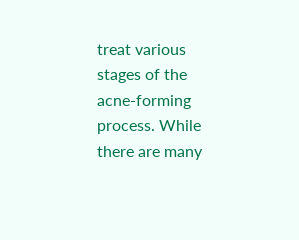treat various stages of the acne-forming process. While there are many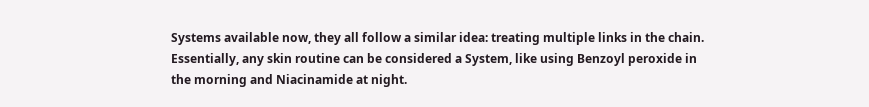Systems available now, they all follow a similar idea: treating multiple links in the chain. Essentially, any skin routine can be considered a System, like using Benzoyl peroxide in the morning and Niacinamide at night.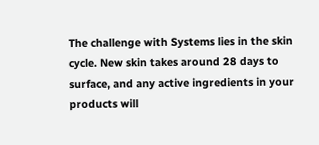The challenge with Systems lies in the skin cycle. New skin takes around 28 days to surface, and any active ingredients in your products will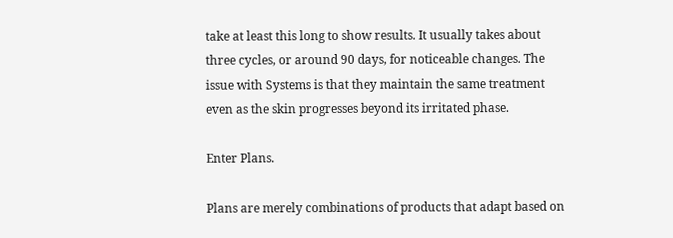take at least this long to show results. It usually takes about three cycles, or around 90 days, for noticeable changes. The issue with Systems is that they maintain the same treatment even as the skin progresses beyond its irritated phase.

Enter Plans.

Plans are merely combinations of products that adapt based on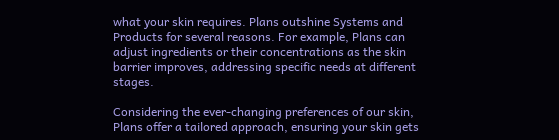what your skin requires. Plans outshine Systems and Products for several reasons. For example, Plans can adjust ingredients or their concentrations as the skin barrier improves, addressing specific needs at different stages.

Considering the ever-changing preferences of our skin, Plans offer a tailored approach, ensuring your skin gets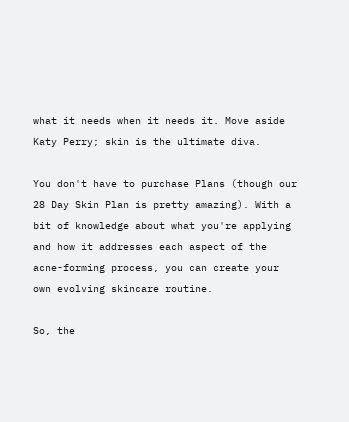what it needs when it needs it. Move aside Katy Perry; skin is the ultimate diva.

You don't have to purchase Plans (though our 28 Day Skin Plan is pretty amazing). With a bit of knowledge about what you're applying and how it addresses each aspect of the acne-forming process, you can create your own evolving skincare routine.

So, the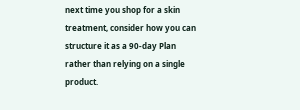next time you shop for a skin treatment, consider how you can structure it as a 90-day Plan rather than relying on a single product.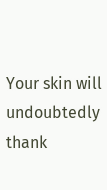Your skin will undoubtedly thank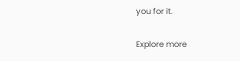you for it.

Explore more